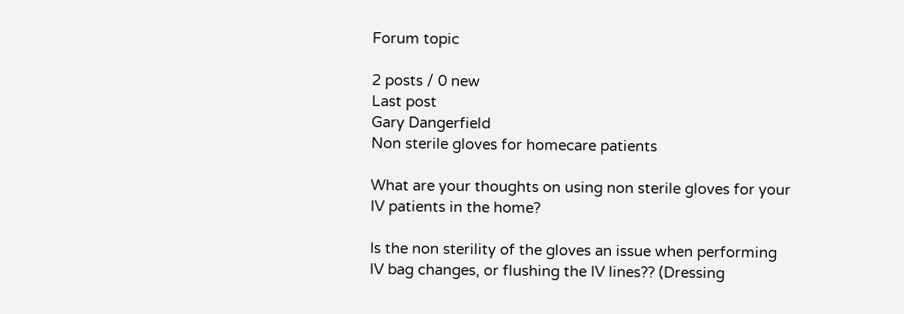Forum topic

2 posts / 0 new
Last post
Gary Dangerfield
Non sterile gloves for homecare patients

What are your thoughts on using non sterile gloves for your IV patients in the home?

Is the non sterility of the gloves an issue when performing IV bag changes, or flushing the IV lines?? (Dressing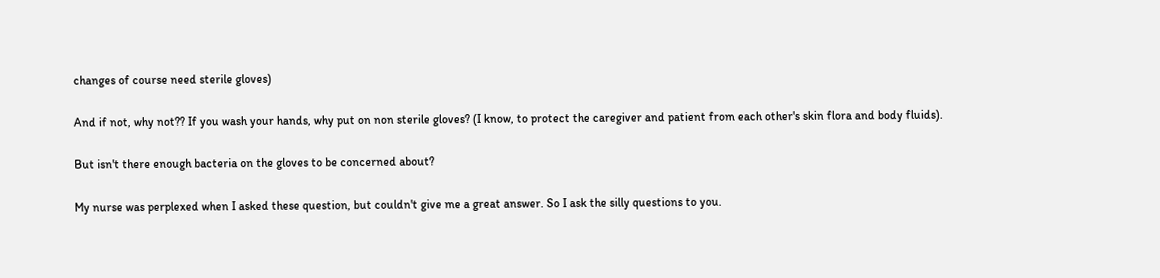changes of course need sterile gloves)

And if not, why not?? If you wash your hands, why put on non sterile gloves? (I know, to protect the caregiver and patient from each other's skin flora and body fluids).

But isn't there enough bacteria on the gloves to be concerned about?

My nurse was perplexed when I asked these question, but couldn't give me a great answer. So I ask the silly questions to you.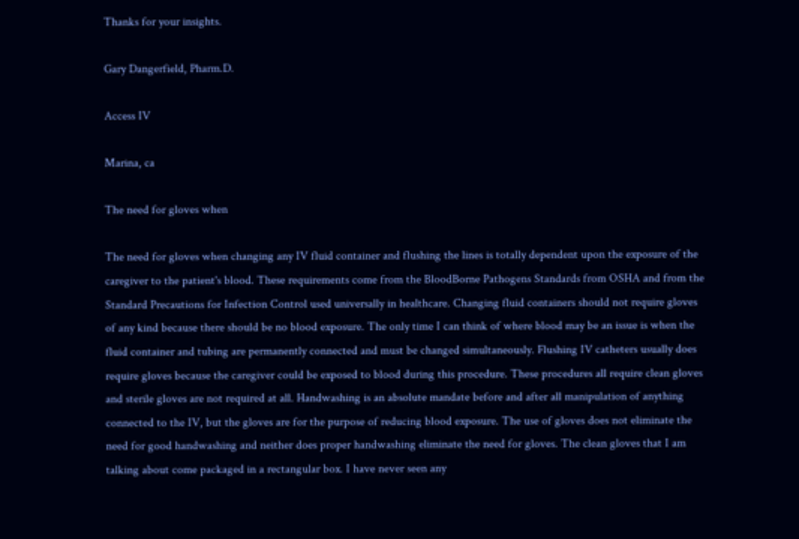Thanks for your insights.

Gary Dangerfield, Pharm.D.

Access IV

Marina, ca

The need for gloves when

The need for gloves when changing any IV fluid container and flushing the lines is totally dependent upon the exposure of the caregiver to the patient's blood. These requirements come from the BloodBorne Pathogens Standards from OSHA and from the Standard Precautions for Infection Control used universally in healthcare. Changing fluid containers should not require gloves of any kind because there should be no blood exposure. The only time I can think of where blood may be an issue is when the fluid container and tubing are permanently connected and must be changed simultaneously. Flushing IV catheters usually does require gloves because the caregiver could be exposed to blood during this procedure. These procedures all require clean gloves and sterile gloves are not required at all. Handwashing is an absolute mandate before and after all manipulation of anything connected to the IV, but the gloves are for the purpose of reducing blood exposure. The use of gloves does not eliminate the need for good handwashing and neither does proper handwashing eliminate the need for gloves. The clean gloves that I am talking about come packaged in a rectangular box. I have never seen any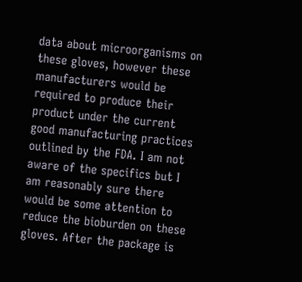data about microorganisms on these gloves, however these manufacturers would be required to produce their product under the current good manufacturing practices outlined by the FDA. I am not aware of the specifics but I am reasonably sure there would be some attention to reduce the bioburden on these gloves. After the package is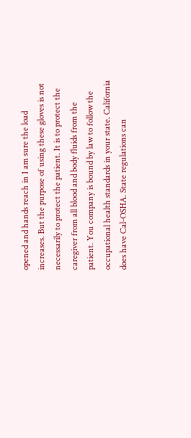opened and hands reach in I am sure the load increases. But the purpose of using these gloves is not necessarily to protect the patient. It is to protect the caregiver from all blood and body fluids from the patient. You company is bound by law to follow the occupational health standards in your state. California does have Cal-OSHA. State regulations can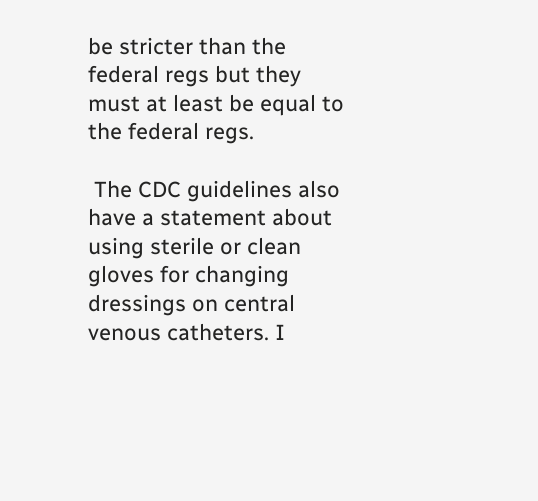be stricter than the federal regs but they must at least be equal to the federal regs.

 The CDC guidelines also have a statement about using sterile or clean gloves for changing dressings on central venous catheters. I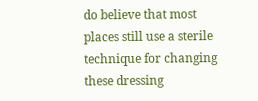do believe that most places still use a sterile technique for changing these dressing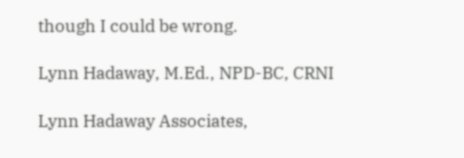though I could be wrong.

Lynn Hadaway, M.Ed., NPD-BC, CRNI

Lynn Hadaway Associates,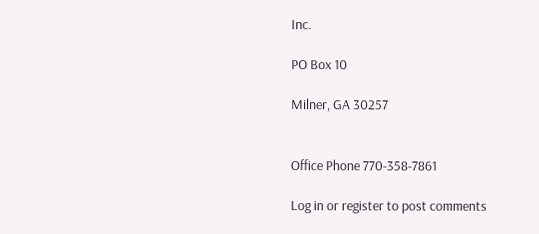Inc.

PO Box 10

Milner, GA 30257


Office Phone 770-358-7861

Log in or register to post comments